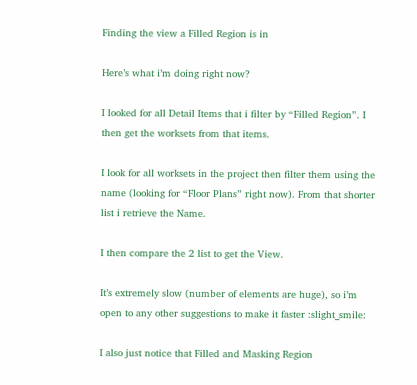Finding the view a Filled Region is in

Here’s what i’m doing right now?

I looked for all Detail Items that i filter by “Filled Region”. I then get the worksets from that items.

I look for all worksets in the project then filter them using the name (looking for “Floor Plans” right now). From that shorter list i retrieve the Name.

I then compare the 2 list to get the View.

It’s extremely slow (number of elements are huge), so i’m open to any other suggestions to make it faster :slight_smile:

I also just notice that Filled and Masking Region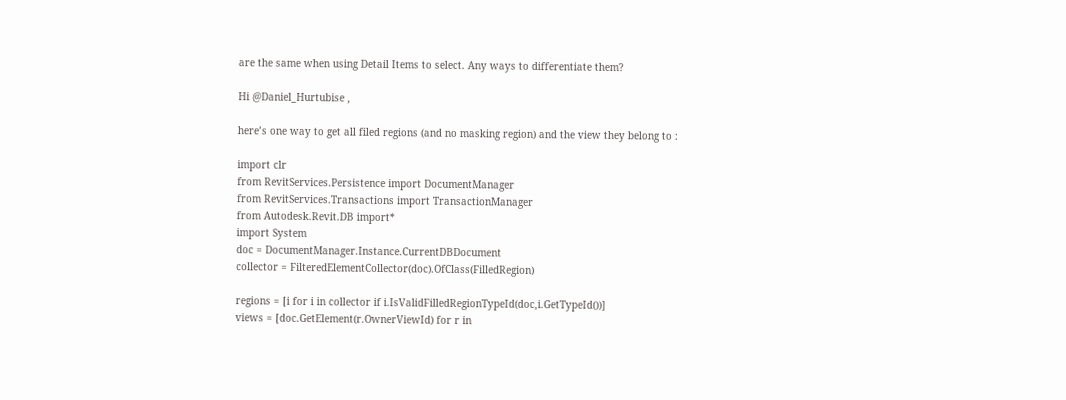are the same when using Detail Items to select. Any ways to differentiate them?

Hi @Daniel_Hurtubise ,

here’s one way to get all filed regions (and no masking region) and the view they belong to :

import clr
from RevitServices.Persistence import DocumentManager
from RevitServices.Transactions import TransactionManager
from Autodesk.Revit.DB import*
import System
doc = DocumentManager.Instance.CurrentDBDocument
collector = FilteredElementCollector(doc).OfClass(FilledRegion)

regions = [i for i in collector if i.IsValidFilledRegionTypeId(doc,i.GetTypeId())]
views = [doc.GetElement(r.OwnerViewId) for r in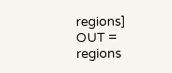regions]
OUT = regions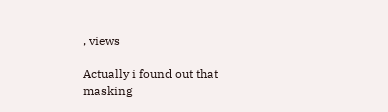, views

Actually i found out that masking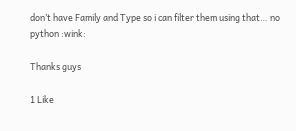don’t have Family and Type so i can filter them using that… no python :wink:

Thanks guys

1 Like